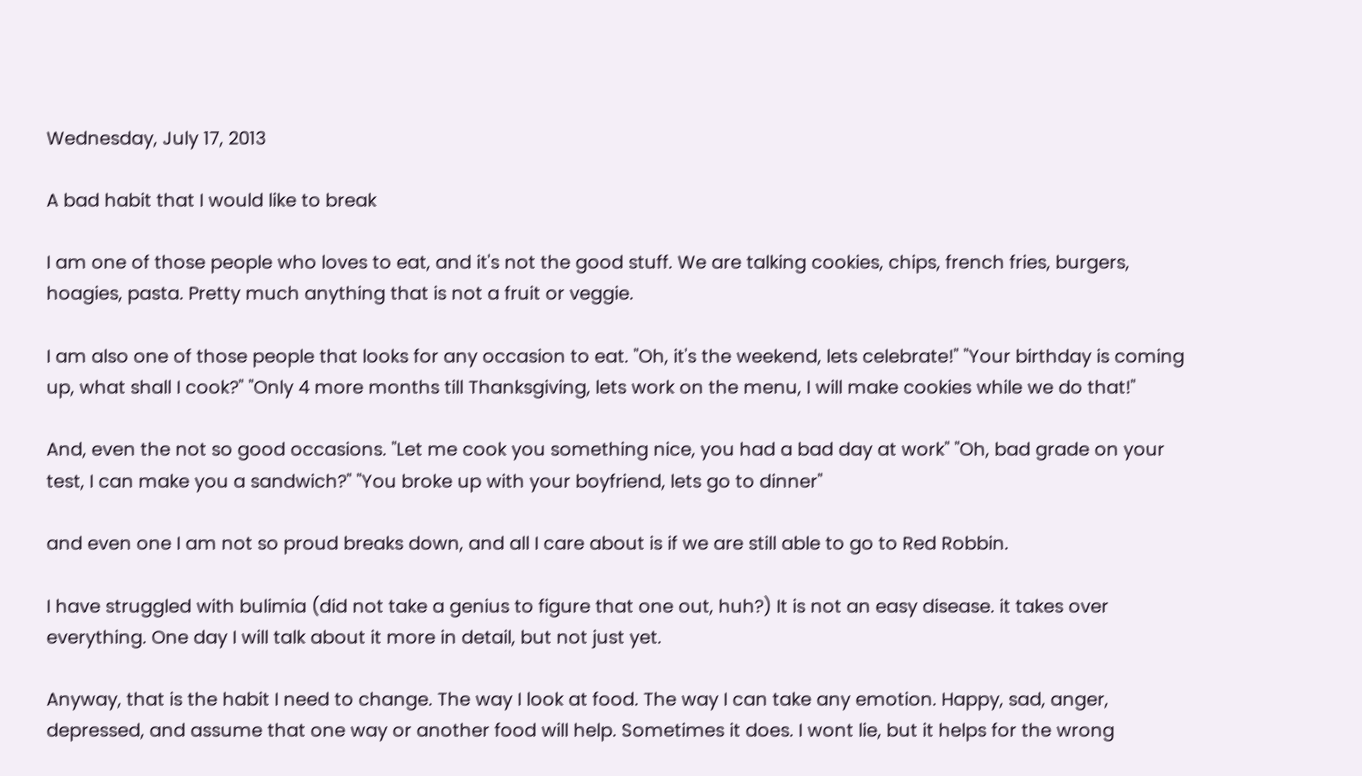Wednesday, July 17, 2013

A bad habit that I would like to break

I am one of those people who loves to eat, and it's not the good stuff. We are talking cookies, chips, french fries, burgers, hoagies, pasta. Pretty much anything that is not a fruit or veggie.

I am also one of those people that looks for any occasion to eat. "Oh, it's the weekend, lets celebrate!" "Your birthday is coming up, what shall I cook?" "Only 4 more months till Thanksgiving, lets work on the menu, I will make cookies while we do that!"

And, even the not so good occasions. "Let me cook you something nice, you had a bad day at work" "Oh, bad grade on your test, I can make you a sandwich?" "You broke up with your boyfriend, lets go to dinner"

and even one I am not so proud breaks down, and all I care about is if we are still able to go to Red Robbin.

I have struggled with bulimia (did not take a genius to figure that one out, huh?) It is not an easy disease. it takes over everything. One day I will talk about it more in detail, but not just yet.

Anyway, that is the habit I need to change. The way I look at food. The way I can take any emotion. Happy, sad, anger, depressed, and assume that one way or another food will help. Sometimes it does. I wont lie, but it helps for the wrong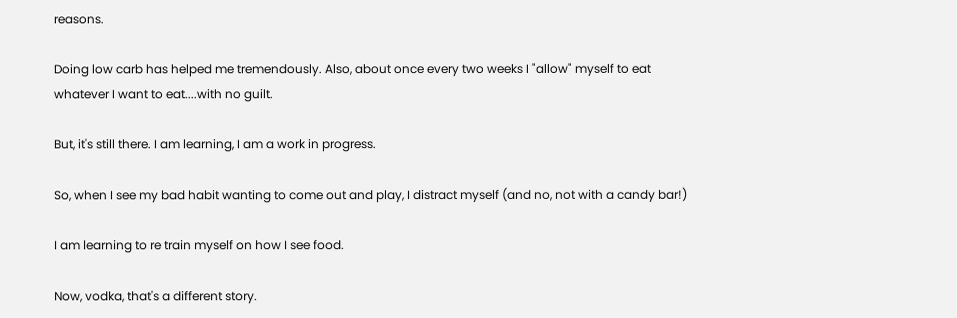reasons.

Doing low carb has helped me tremendously. Also, about once every two weeks I "allow" myself to eat whatever I want to eat....with no guilt.

But, it's still there. I am learning, I am a work in progress.

So, when I see my bad habit wanting to come out and play, I distract myself (and no, not with a candy bar!)

I am learning to re train myself on how I see food.

Now, vodka, that's a different story.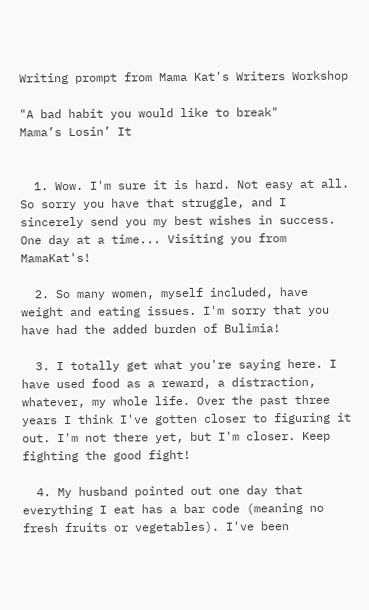Writing prompt from Mama Kat's Writers Workshop

"A bad habit you would like to break"
Mama’s Losin’ It


  1. Wow. I'm sure it is hard. Not easy at all. So sorry you have that struggle, and I sincerely send you my best wishes in success. One day at a time... Visiting you from MamaKat's!

  2. So many women, myself included, have weight and eating issues. I'm sorry that you have had the added burden of Bulimia!

  3. I totally get what you're saying here. I have used food as a reward, a distraction, whatever, my whole life. Over the past three years I think I've gotten closer to figuring it out. I'm not there yet, but I'm closer. Keep fighting the good fight!

  4. My husband pointed out one day that everything I eat has a bar code (meaning no fresh fruits or vegetables). I've been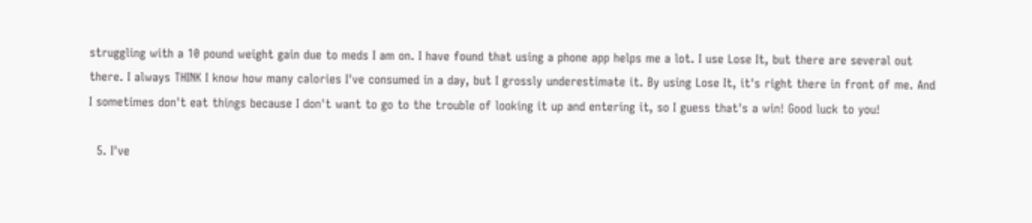struggling with a 10 pound weight gain due to meds I am on. I have found that using a phone app helps me a lot. I use Lose It, but there are several out there. I always THINK I know how many calories I've consumed in a day, but I grossly underestimate it. By using Lose It, it's right there in front of me. And I sometimes don't eat things because I don't want to go to the trouble of looking it up and entering it, so I guess that's a win! Good luck to you!

  5. I've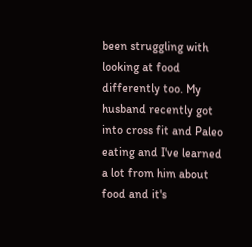been struggling with looking at food differently too. My husband recently got into cross fit and Paleo eating and I've learned a lot from him about food and it's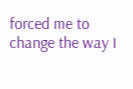forced me to change the way I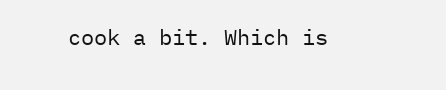cook a bit. Which is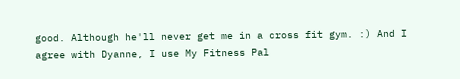good. Although he'll never get me in a cross fit gym. :) And I agree with Dyanne, I use My Fitness Pal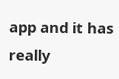app and it has really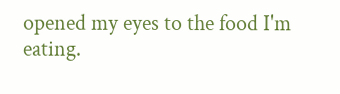opened my eyes to the food I'm eating.